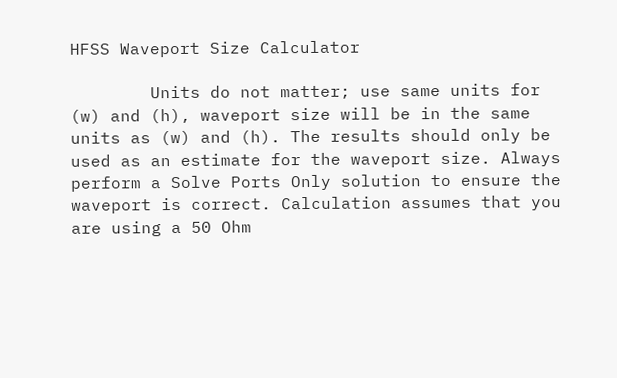HFSS Waveport Size Calculator

        Units do not matter; use same units for (w) and (h), waveport size will be in the same units as (w) and (h). The results should only be used as an estimate for the waveport size. Always perform a Solve Ports Only solution to ensure the waveport is correct. Calculation assumes that you are using a 50 Ohm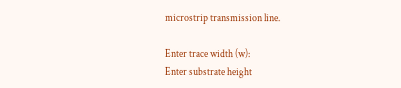microstrip transmission line.

Enter trace width (w):
Enter substrate height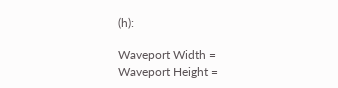(h):

Waveport Width =
Waveport Height =